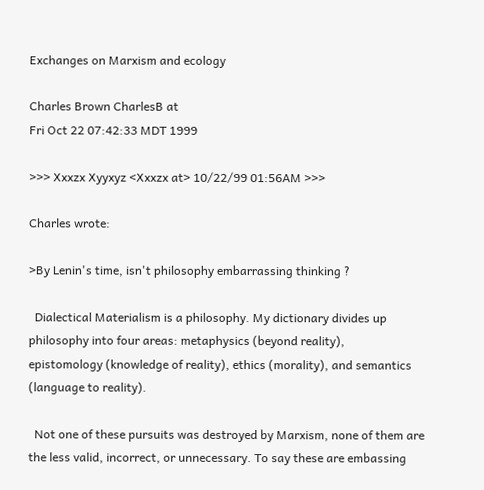Exchanges on Marxism and ecology

Charles Brown CharlesB at
Fri Oct 22 07:42:33 MDT 1999

>>> Xxxzx Xyyxyz <Xxxzx at> 10/22/99 01:56AM >>>

Charles wrote:

>By Lenin's time, isn't philosophy embarrassing thinking ?

  Dialectical Materialism is a philosophy. My dictionary divides up
philosophy into four areas: metaphysics (beyond reality),
epistomology (knowledge of reality), ethics (morality), and semantics
(language to reality).

  Not one of these pursuits was destroyed by Marxism, none of them are
the less valid, incorrect, or unnecessary. To say these are embassing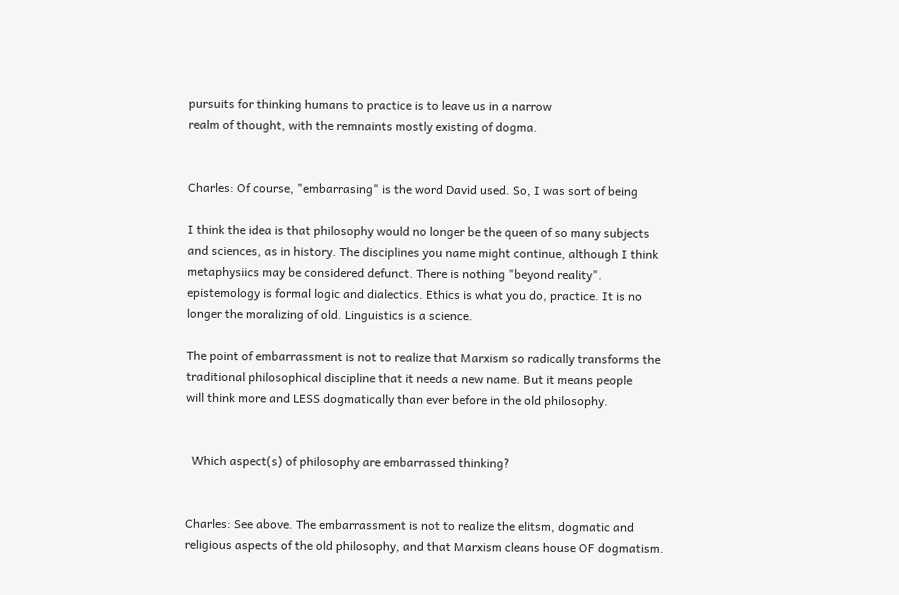pursuits for thinking humans to practice is to leave us in a narrow
realm of thought, with the remnaints mostly existing of dogma.


Charles: Of course, "embarrasing" is the word David used. So, I was sort of being

I think the idea is that philosophy would no longer be the queen of so many subjects
and sciences, as in history. The disciplines you name might continue, although I think
metaphysiics may be considered defunct. There is nothing "beyond reality".
epistemology is formal logic and dialectics. Ethics is what you do, practice. It is no
longer the moralizing of old. Linguistics is a science.

The point of embarrassment is not to realize that Marxism so radically transforms the
traditional philosophical discipline that it needs a new name. But it means people
will think more and LESS dogmatically than ever before in the old philosophy.


  Which aspect(s) of philosophy are embarrassed thinking?


Charles: See above. The embarrassment is not to realize the elitsm, dogmatic and
religious aspects of the old philosophy, and that Marxism cleans house OF dogmatism.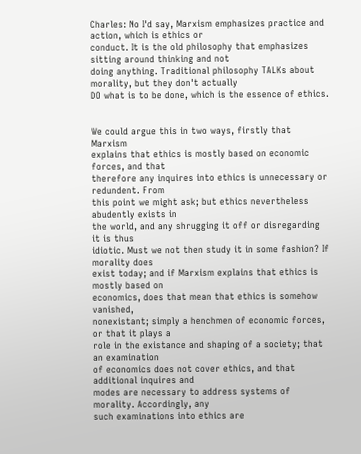Charles: No I'd say, Marxism emphasizes practice and action, which is ethics or
conduct. It is the old philosophy that emphasizes sitting around thinking and not
doing anything. Traditional philosophy TALKs about morality, but they don't actually
DO what is to be done, which is the essence of ethics.


We could argue this in two ways, firstly that Marxism
explains that ethics is mostly based on economic forces, and that
therefore any inquires into ethics is unnecessary or redundent. From
this point we might ask; but ethics nevertheless abudently exists in
the world, and any shrugging it off or disregarding it is thus
idiotic. Must we not then study it in some fashion? If morality does
exist today; and if Marxism explains that ethics is mostly based on
economics, does that mean that ethics is somehow vanished,
nonexistant; simply a henchmen of economic forces, or that it plays a
role in the existance and shaping of a society; that an examination
of economics does not cover ethics, and that additional inquires and
modes are necessary to address systems of morality. Accordingly, any
such examinations into ethics are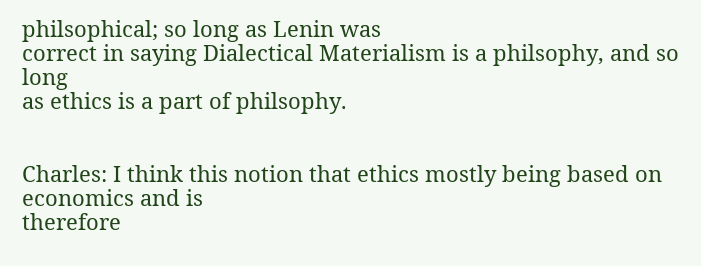philsophical; so long as Lenin was
correct in saying Dialectical Materialism is a philsophy, and so long
as ethics is a part of philsophy.


Charles: I think this notion that ethics mostly being based on economics and is
therefore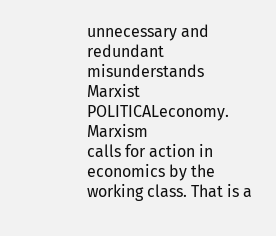unnecessary and redundant misunderstands Marxist POLITICALeconomy.  Marxism
calls for action in economics by the working class. That is a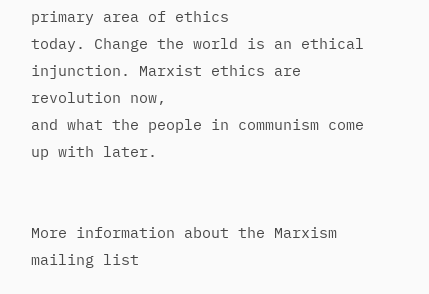primary area of ethics
today. Change the world is an ethical injunction. Marxist ethics are revolution now,
and what the people in communism come up with later.


More information about the Marxism mailing list